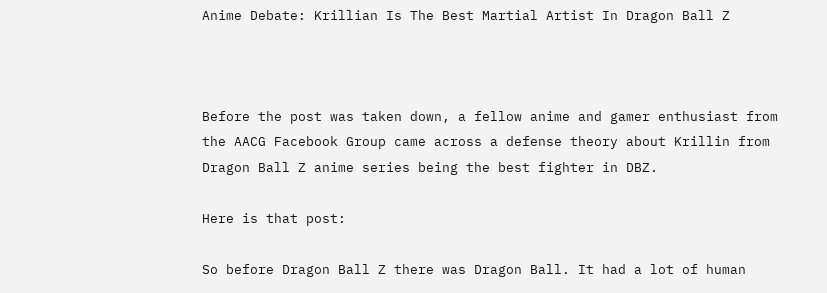Anime Debate: Krillian Is The Best Martial Artist In Dragon Ball Z



Before the post was taken down, a fellow anime and gamer enthusiast from the AACG Facebook Group came across a defense theory about Krillin from Dragon Ball Z anime series being the best fighter in DBZ.

Here is that post:

So before Dragon Ball Z there was Dragon Ball. It had a lot of human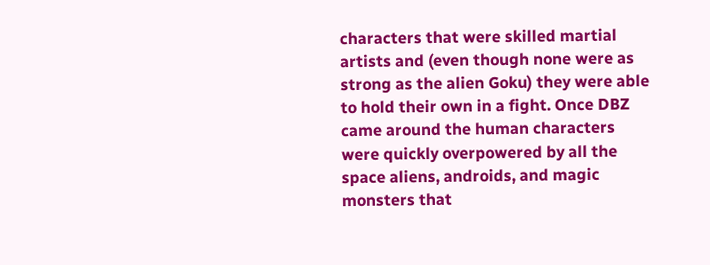characters that were skilled martial artists and (even though none were as strong as the alien Goku) they were able to hold their own in a fight. Once DBZ came around the human characters were quickly overpowered by all the space aliens, androids, and magic monsters that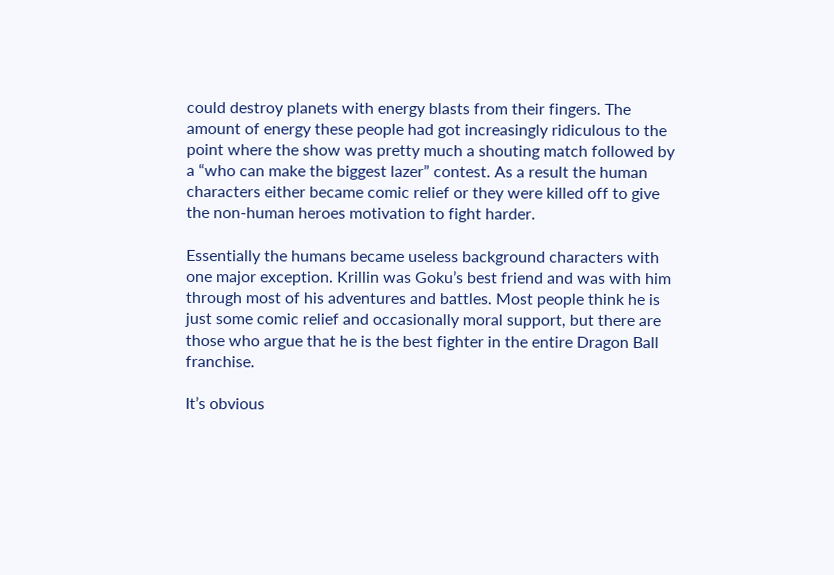could destroy planets with energy blasts from their fingers. The amount of energy these people had got increasingly ridiculous to the point where the show was pretty much a shouting match followed by a “who can make the biggest lazer” contest. As a result the human characters either became comic relief or they were killed off to give the non-human heroes motivation to fight harder.

Essentially the humans became useless background characters with one major exception. Krillin was Goku’s best friend and was with him through most of his adventures and battles. Most people think he is just some comic relief and occasionally moral support, but there are those who argue that he is the best fighter in the entire Dragon Ball franchise.

It’s obvious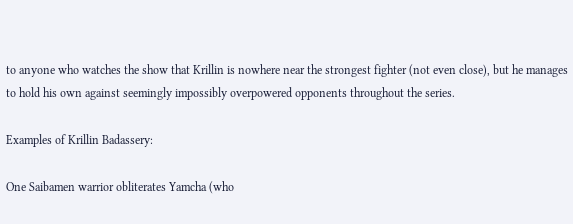to anyone who watches the show that Krillin is nowhere near the strongest fighter (not even close), but he manages to hold his own against seemingly impossibly overpowered opponents throughout the series.

Examples of Krillin Badassery:

One Saibamen warrior obliterates Yamcha (who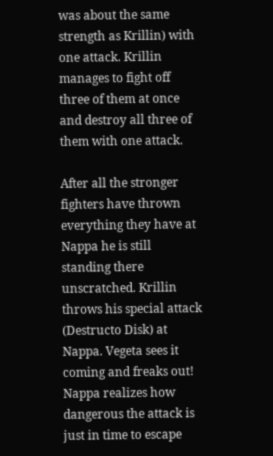was about the same strength as Krillin) with one attack. Krillin manages to fight off three of them at once and destroy all three of them with one attack.

After all the stronger fighters have thrown everything they have at Nappa he is still standing there unscratched. Krillin throws his special attack (Destructo Disk) at Nappa. Vegeta sees it coming and freaks out! Nappa realizes how dangerous the attack is just in time to escape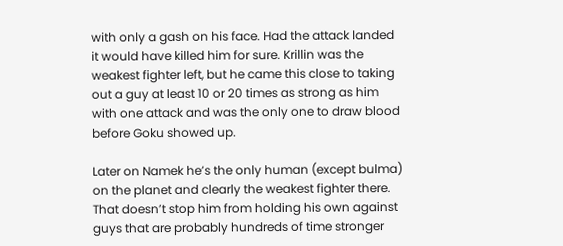with only a gash on his face. Had the attack landed it would have killed him for sure. Krillin was the weakest fighter left, but he came this close to taking out a guy at least 10 or 20 times as strong as him with one attack and was the only one to draw blood before Goku showed up.

Later on Namek he’s the only human (except bulma) on the planet and clearly the weakest fighter there. That doesn’t stop him from holding his own against guys that are probably hundreds of time stronger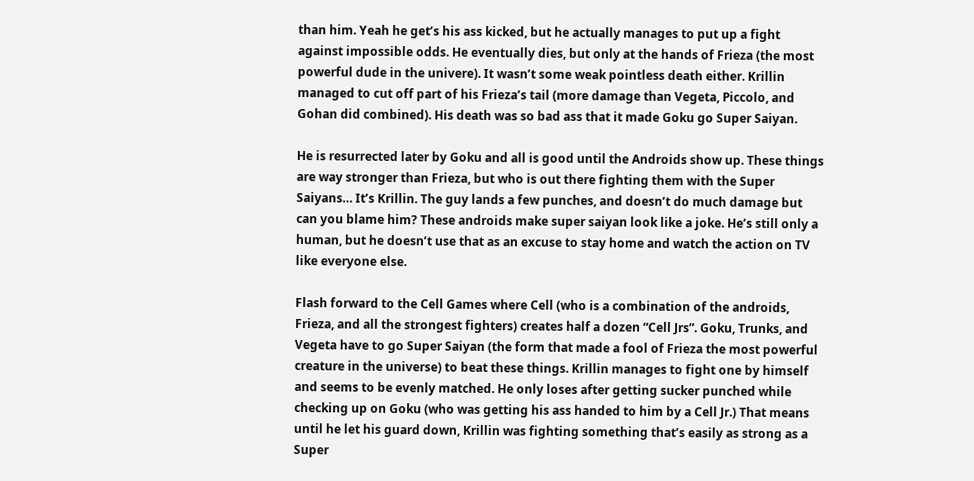than him. Yeah he get’s his ass kicked, but he actually manages to put up a fight against impossible odds. He eventually dies, but only at the hands of Frieza (the most powerful dude in the univere). It wasn’t some weak pointless death either. Krillin managed to cut off part of his Frieza’s tail (more damage than Vegeta, Piccolo, and Gohan did combined). His death was so bad ass that it made Goku go Super Saiyan.

He is resurrected later by Goku and all is good until the Androids show up. These things are way stronger than Frieza, but who is out there fighting them with the Super Saiyans… It’s Krillin. The guy lands a few punches, and doesn’t do much damage but can you blame him? These androids make super saiyan look like a joke. He’s still only a human, but he doesn’t use that as an excuse to stay home and watch the action on TV like everyone else.

Flash forward to the Cell Games where Cell (who is a combination of the androids, Frieza, and all the strongest fighters) creates half a dozen “Cell Jrs”. Goku, Trunks, and Vegeta have to go Super Saiyan (the form that made a fool of Frieza the most powerful creature in the universe) to beat these things. Krillin manages to fight one by himself and seems to be evenly matched. He only loses after getting sucker punched while checking up on Goku (who was getting his ass handed to him by a Cell Jr.) That means until he let his guard down, Krillin was fighting something that’s easily as strong as a Super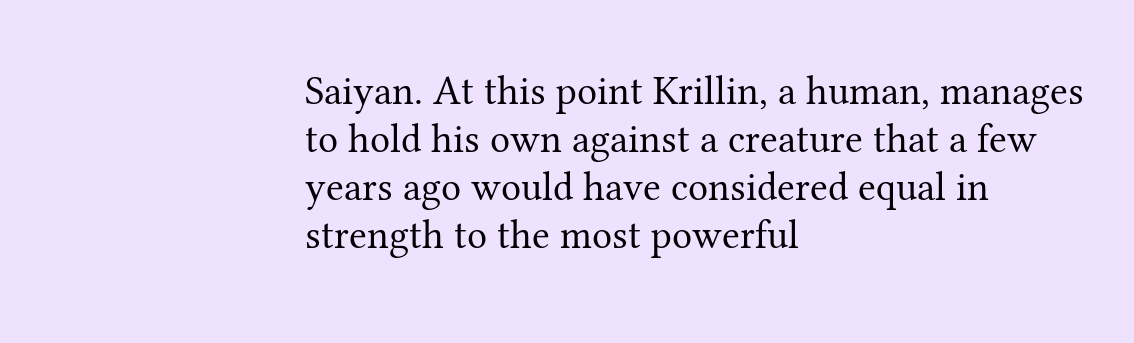Saiyan. At this point Krillin, a human, manages to hold his own against a creature that a few years ago would have considered equal in strength to the most powerful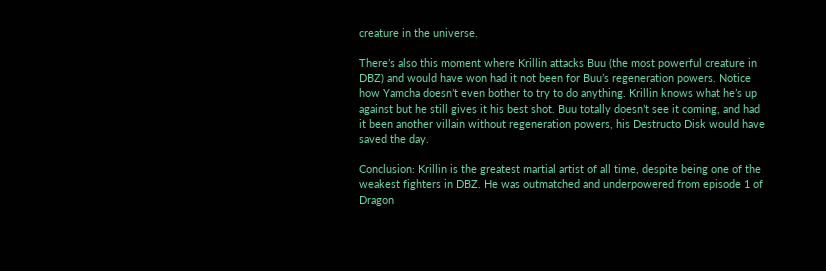creature in the universe.

There’s also this moment where Krillin attacks Buu (the most powerful creature in DBZ) and would have won had it not been for Buu’s regeneration powers. Notice how Yamcha doesn’t even bother to try to do anything. Krillin knows what he’s up against but he still gives it his best shot. Buu totally doesn’t see it coming, and had it been another villain without regeneration powers, his Destructo Disk would have saved the day.

Conclusion: Krillin is the greatest martial artist of all time, despite being one of the weakest fighters in DBZ. He was outmatched and underpowered from episode 1 of Dragon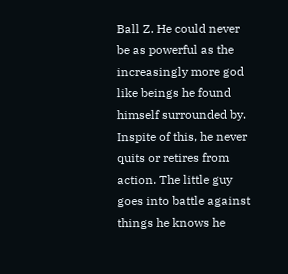Ball Z. He could never be as powerful as the increasingly more god like beings he found himself surrounded by. Inspite of this, he never quits or retires from action. The little guy goes into battle against things he knows he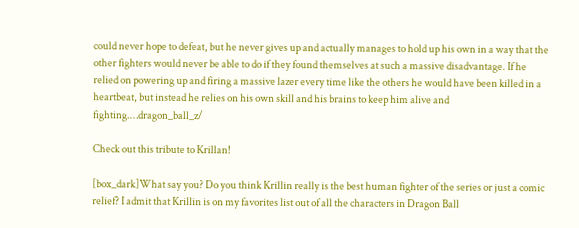could never hope to defeat, but he never gives up and actually manages to hold up his own in a way that the other fighters would never be able to do if they found themselves at such a massive disadvantage. If he relied on powering up and firing a massive lazer every time like the others he would have been killed in a heartbeat, but instead he relies on his own skill and his brains to keep him alive and fighting.…dragon_ball_z/

Check out this tribute to Krillan!

[box_dark]What say you? Do you think Krillin really is the best human fighter of the series or just a comic relief? I admit that Krillin is on my favorites list out of all the characters in Dragon Ball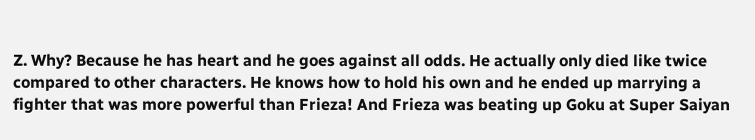Z. Why? Because he has heart and he goes against all odds. He actually only died like twice compared to other characters. He knows how to hold his own and he ended up marrying a fighter that was more powerful than Frieza! And Frieza was beating up Goku at Super Saiyan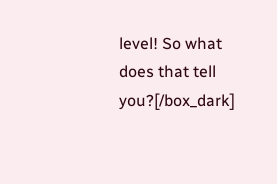level! So what does that tell you?[/box_dark]